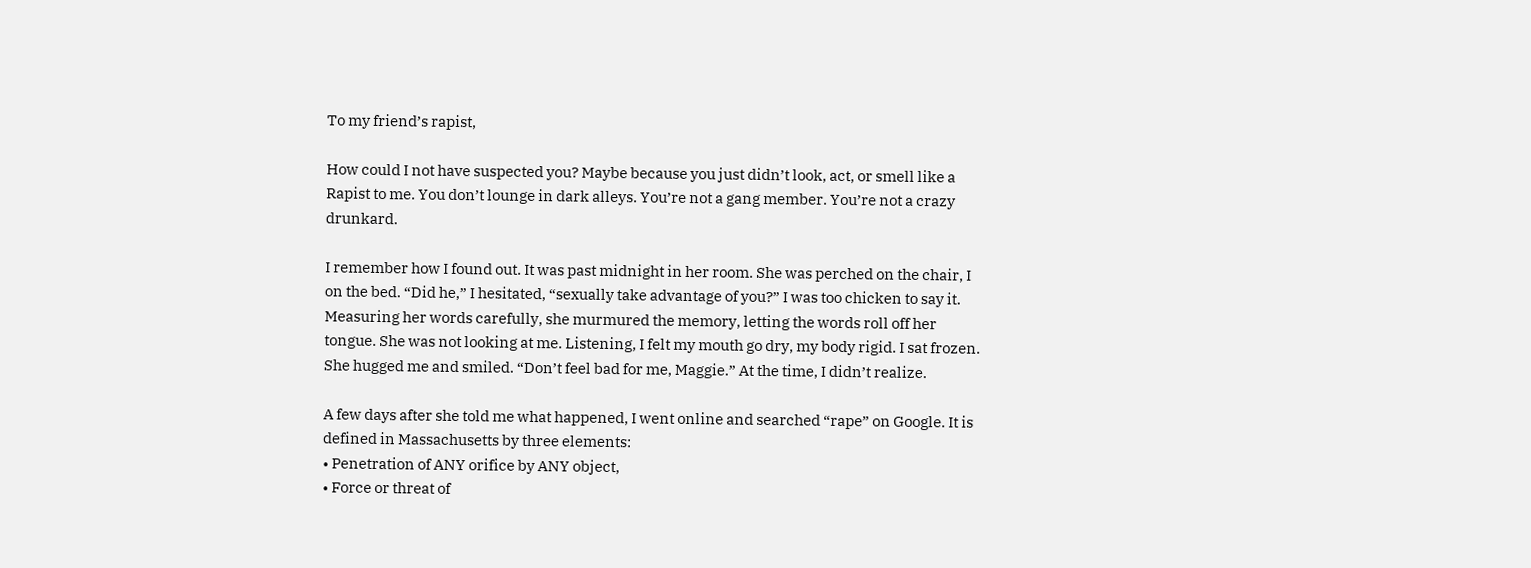To my friend’s rapist,

How could I not have suspected you? Maybe because you just didn’t look, act, or smell like a Rapist to me. You don’t lounge in dark alleys. You’re not a gang member. You’re not a crazy drunkard.

I remember how I found out. It was past midnight in her room. She was perched on the chair, I on the bed. “Did he,” I hesitated, “sexually take advantage of you?” I was too chicken to say it. Measuring her words carefully, she murmured the memory, letting the words roll off her tongue. She was not looking at me. Listening, I felt my mouth go dry, my body rigid. I sat frozen. She hugged me and smiled. “Don’t feel bad for me, Maggie.” At the time, I didn’t realize.

A few days after she told me what happened, I went online and searched “rape” on Google. It is defined in Massachusetts by three elements:
• Penetration of ANY orifice by ANY object,
• Force or threat of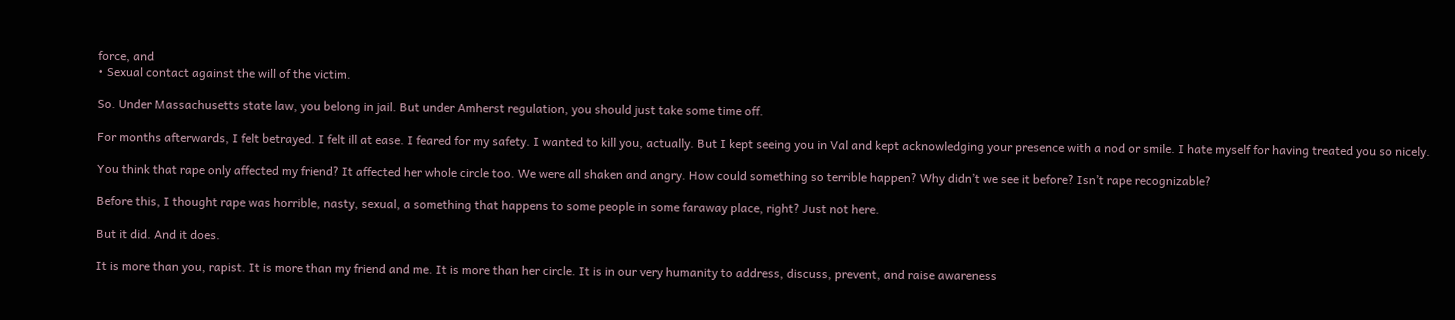force, and
• Sexual contact against the will of the victim.

So. Under Massachusetts state law, you belong in jail. But under Amherst regulation, you should just take some time off.

For months afterwards, I felt betrayed. I felt ill at ease. I feared for my safety. I wanted to kill you, actually. But I kept seeing you in Val and kept acknowledging your presence with a nod or smile. I hate myself for having treated you so nicely.

You think that rape only affected my friend? It affected her whole circle too. We were all shaken and angry. How could something so terrible happen? Why didn’t we see it before? Isn’t rape recognizable?

Before this, I thought rape was horrible, nasty, sexual, a something that happens to some people in some faraway place, right? Just not here.

But it did. And it does.

It is more than you, rapist. It is more than my friend and me. It is more than her circle. It is in our very humanity to address, discuss, prevent, and raise awareness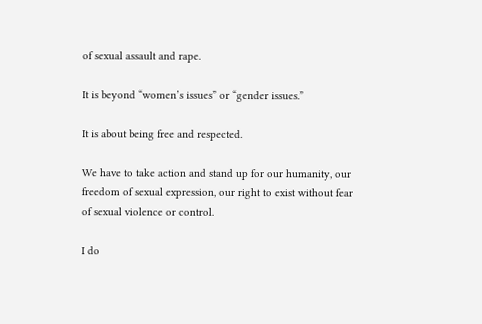of sexual assault and rape.

It is beyond “women’s issues” or “gender issues.”

It is about being free and respected.

We have to take action and stand up for our humanity, our freedom of sexual expression, our right to exist without fear of sexual violence or control.

I do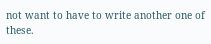not want to have to write another one of these.